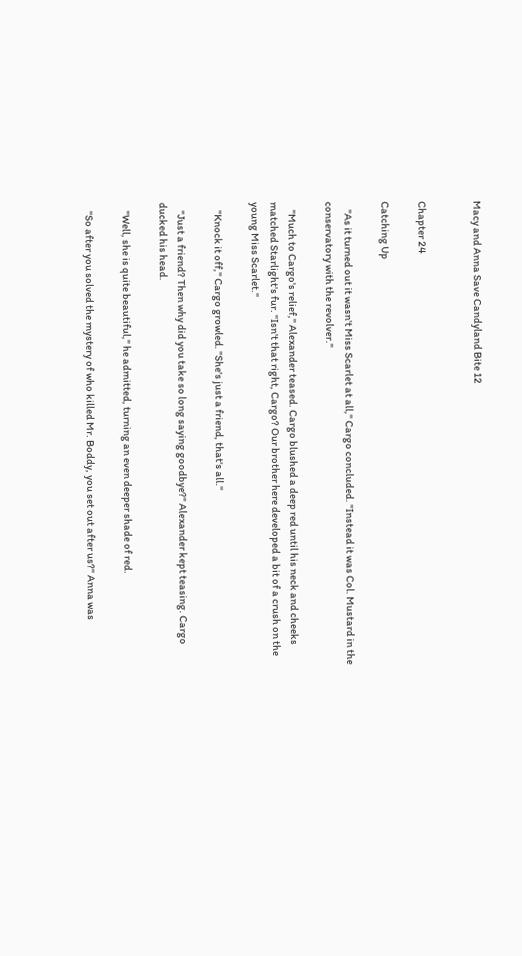Macy and Anna Save Candyland Bite 12


Chapter 24

Catching Up

    "As it turned out it wasn't Miss Scarlet at all," Cargo concluded. "Instead it was Col. Mustard in the conservatory with the revolver."

    "Much to Cargo's relief," Alexander teased. Cargo blushed a deep red until his neck and cheeks matched Starlight's fur. "Isn't that right, Cargo? Our brother here developed a bit of a crush on the young Miss Scarlet."

    "Knock it off," Cargo growled. "She's just a friend, that's all."

    "Just a friend? Then why did you take so long saying goodbye?" Alexander kept teasing. Cargo ducked his head.

    "Well, she is quite beautiful," he admitted, turning an even deeper shade of red.

    "So after you solved the mystery of who killed Mr. Boddy, you set out after us?" Anna was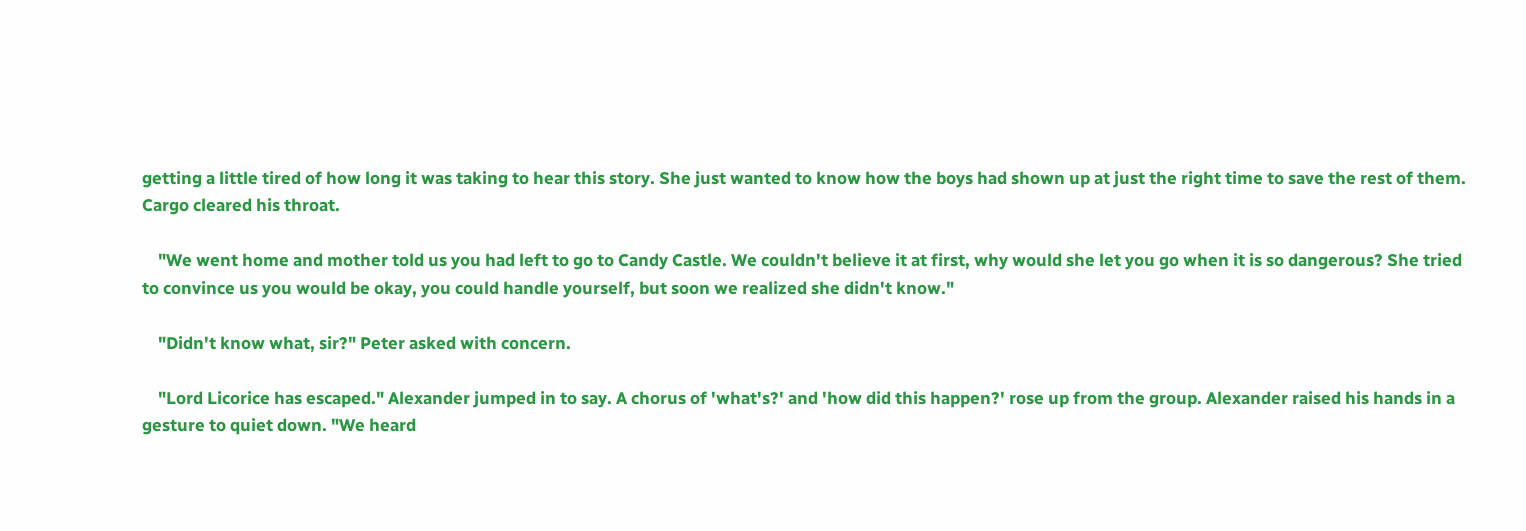getting a little tired of how long it was taking to hear this story. She just wanted to know how the boys had shown up at just the right time to save the rest of them. Cargo cleared his throat.

    "We went home and mother told us you had left to go to Candy Castle. We couldn't believe it at first, why would she let you go when it is so dangerous? She tried to convince us you would be okay, you could handle yourself, but soon we realized she didn't know."

    "Didn't know what, sir?" Peter asked with concern.

    "Lord Licorice has escaped." Alexander jumped in to say. A chorus of 'what's?' and 'how did this happen?' rose up from the group. Alexander raised his hands in a gesture to quiet down. "We heard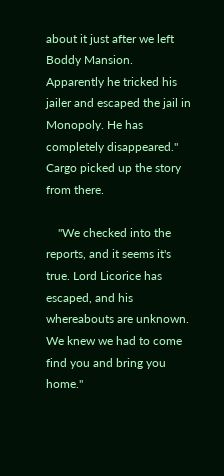about it just after we left Boddy Mansion. Apparently he tricked his jailer and escaped the jail in Monopoly. He has completely disappeared." Cargo picked up the story from there.

    "We checked into the reports, and it seems it's true. Lord Licorice has escaped, and his whereabouts are unknown. We knew we had to come find you and bring you home."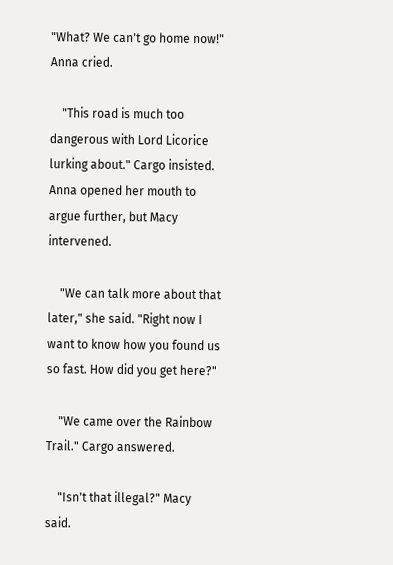"What? We can't go home now!" Anna cried.

    "This road is much too dangerous with Lord Licorice lurking about." Cargo insisted. Anna opened her mouth to argue further, but Macy intervened.

    "We can talk more about that later," she said. "Right now I want to know how you found us so fast. How did you get here?"

    "We came over the Rainbow Trail." Cargo answered.

    "Isn't that illegal?" Macy said.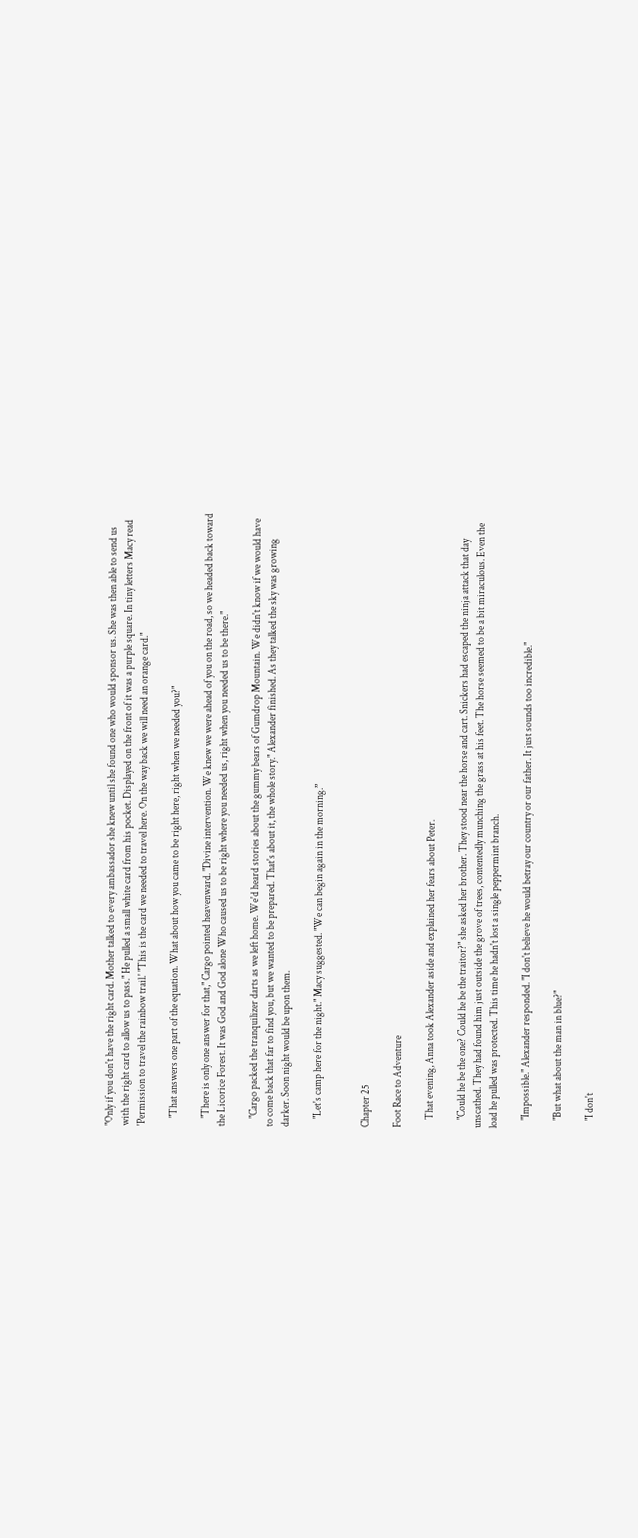"Only if you don't have the right card. Mother talked to every ambassador she knew until she found one who would sponsor us. She was then able to send us with the right card to allow us to pass." He pulled a small white card from his pocket. Displayed on the front of it was a purple square. In tiny letters Macy read 'Permission to travel the rainbow trail.' "This is the card we needed to travel here. On the way back we will need an orange card."

    "That answers one part of the equation. What about how you came to be right here, right when we needed you?"

    "There is only one answer for that," Cargo pointed heavenward. "Divine intervention. We knew we were ahead of you on the road, so we headed back toward the Licorice Forest. It was God and God alone Who caused us to be right where you needed us, right when you needed us to be there."

    "Cargo packed the tranquilizer darts as we left home. We'd heard stories about the gummy bears of Gumdrop Mountain. We didn't know if we would have to come back that far to find you, but we wanted to be prepared. That's about it, the whole story." Alexander finished. As they talked the sky was growing darker. Soon night would be upon them.

    "Let's camp here for the night." Macy suggested. "We can begin again in the morning.”


Chapter 25

Foot Race to Adventure

    That evening, Anna took Alexander aside and explained her fears about Peter.

    "Could he be the one? Could he be the traitor?" she asked her brother. They stood near the horse and cart. Snickers had escaped the ninja attack that day unscathed. They had found him just outside the grove of trees, contentedly munching the grass at his feet. The horse seemed to be a bit miraculous. Even the load he pulled was protected. This time he hadn't lost a single peppermint branch.

    "Impossible." Alexander responded. "I don't believe he would betray our country or our father. It just sounds too incredible."

    "But what about the man in blue?"

    "I don't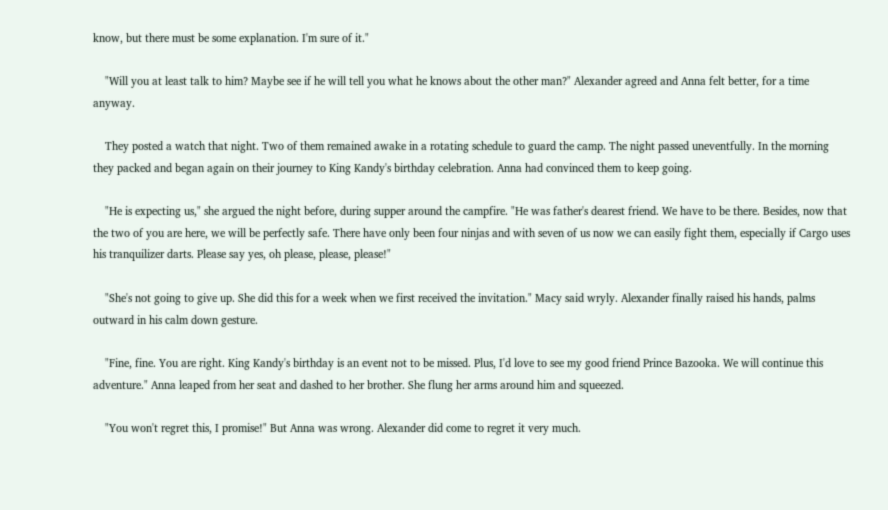know, but there must be some explanation. I'm sure of it."

    "Will you at least talk to him? Maybe see if he will tell you what he knows about the other man?" Alexander agreed and Anna felt better, for a time anyway.

    They posted a watch that night. Two of them remained awake in a rotating schedule to guard the camp. The night passed uneventfully. In the morning they packed and began again on their journey to King Kandy's birthday celebration. Anna had convinced them to keep going.

    "He is expecting us," she argued the night before, during supper around the campfire. "He was father's dearest friend. We have to be there. Besides, now that the two of you are here, we will be perfectly safe. There have only been four ninjas and with seven of us now we can easily fight them, especially if Cargo uses his tranquilizer darts. Please say yes, oh please, please, please!"

    "She's not going to give up. She did this for a week when we first received the invitation." Macy said wryly. Alexander finally raised his hands, palms outward in his calm down gesture.

    "Fine, fine. You are right. King Kandy's birthday is an event not to be missed. Plus, I'd love to see my good friend Prince Bazooka. We will continue this adventure." Anna leaped from her seat and dashed to her brother. She flung her arms around him and squeezed.

    "You won't regret this, I promise!" But Anna was wrong. Alexander did come to regret it very much.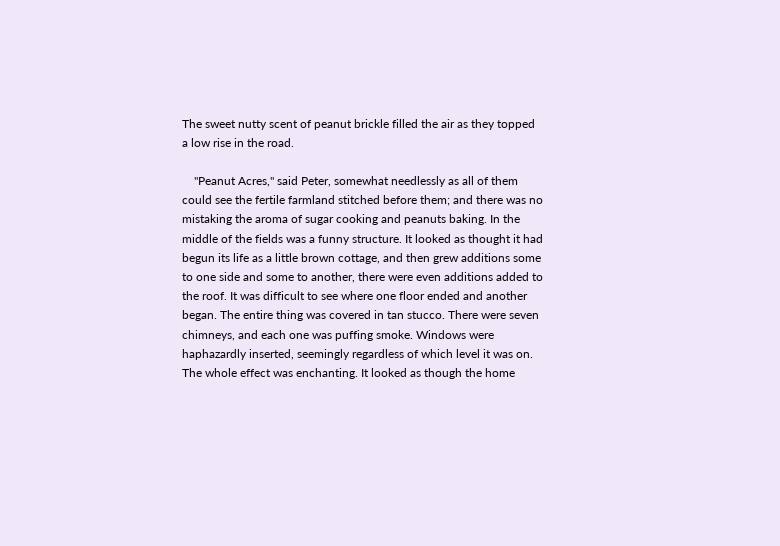The sweet nutty scent of peanut brickle filled the air as they topped a low rise in the road.

    "Peanut Acres," said Peter, somewhat needlessly as all of them could see the fertile farmland stitched before them; and there was no mistaking the aroma of sugar cooking and peanuts baking. In the middle of the fields was a funny structure. It looked as thought it had begun its life as a little brown cottage, and then grew additions some to one side and some to another, there were even additions added to the roof. It was difficult to see where one floor ended and another began. The entire thing was covered in tan stucco. There were seven chimneys, and each one was puffing smoke. Windows were haphazardly inserted, seemingly regardless of which level it was on. The whole effect was enchanting. It looked as though the home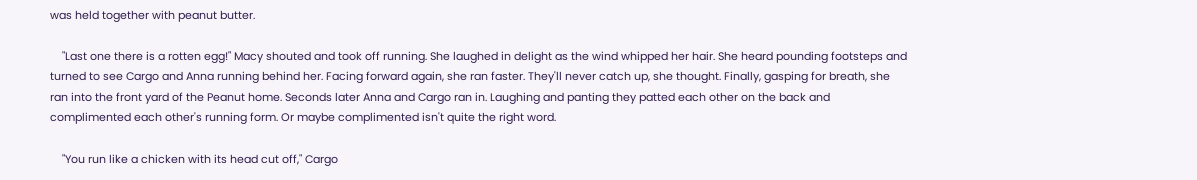was held together with peanut butter.

    "Last one there is a rotten egg!" Macy shouted and took off running. She laughed in delight as the wind whipped her hair. She heard pounding footsteps and turned to see Cargo and Anna running behind her. Facing forward again, she ran faster. They'll never catch up, she thought. Finally, gasping for breath, she ran into the front yard of the Peanut home. Seconds later Anna and Cargo ran in. Laughing and panting they patted each other on the back and complimented each other's running form. Or maybe complimented isn't quite the right word.

    "You run like a chicken with its head cut off," Cargo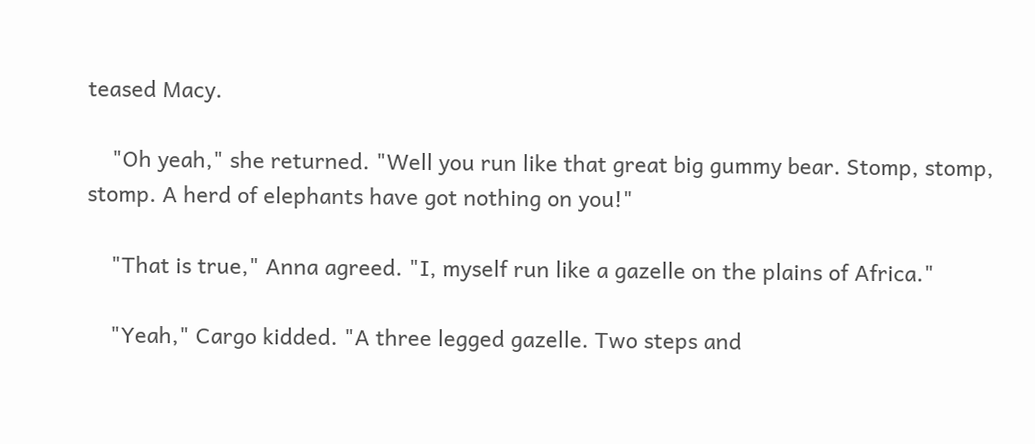teased Macy.

    "Oh yeah," she returned. "Well you run like that great big gummy bear. Stomp, stomp, stomp. A herd of elephants have got nothing on you!"

    "That is true," Anna agreed. "I, myself run like a gazelle on the plains of Africa."

    "Yeah," Cargo kidded. "A three legged gazelle. Two steps and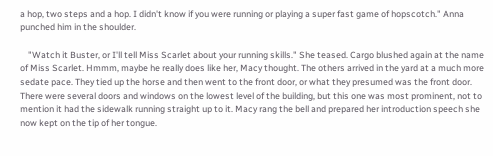a hop, two steps and a hop. I didn't know if you were running or playing a super fast game of hopscotch." Anna punched him in the shoulder.

    "Watch it Buster, or I'll tell Miss Scarlet about your running skills." She teased. Cargo blushed again at the name of Miss Scarlet. Hmmm, maybe he really does like her, Macy thought. The others arrived in the yard at a much more sedate pace. They tied up the horse and then went to the front door, or what they presumed was the front door. There were several doors and windows on the lowest level of the building, but this one was most prominent, not to mention it had the sidewalk running straight up to it. Macy rang the bell and prepared her introduction speech she now kept on the tip of her tongue.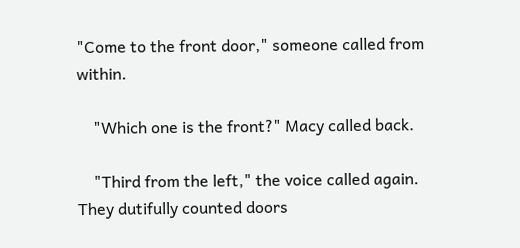"Come to the front door," someone called from within.

    "Which one is the front?" Macy called back.

    "Third from the left," the voice called again. They dutifully counted doors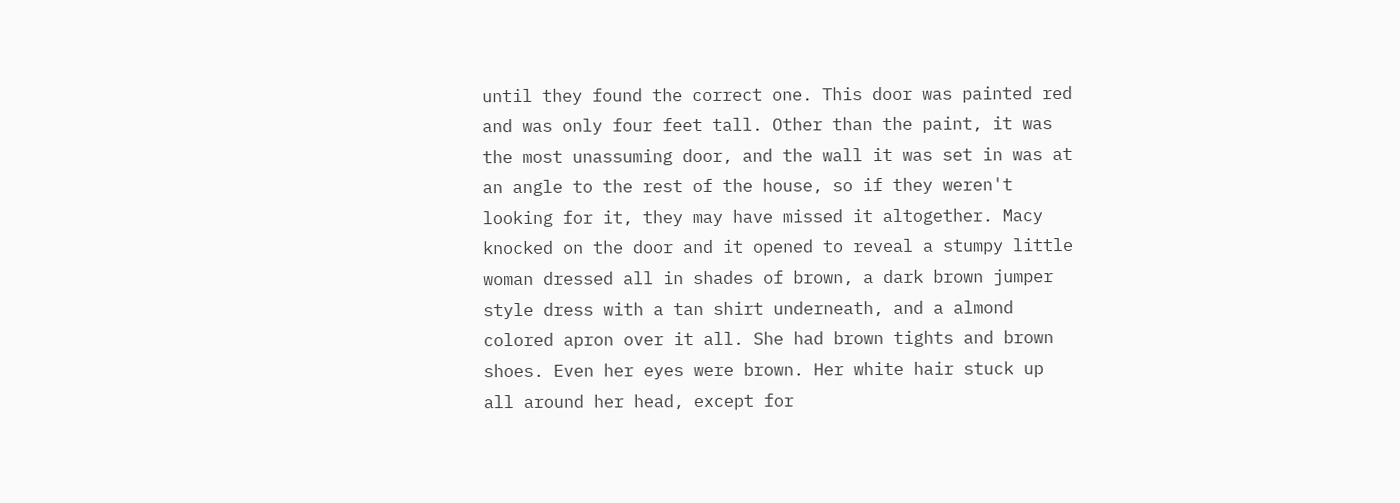until they found the correct one. This door was painted red and was only four feet tall. Other than the paint, it was the most unassuming door, and the wall it was set in was at an angle to the rest of the house, so if they weren't looking for it, they may have missed it altogether. Macy knocked on the door and it opened to reveal a stumpy little woman dressed all in shades of brown, a dark brown jumper style dress with a tan shirt underneath, and a almond colored apron over it all. She had brown tights and brown shoes. Even her eyes were brown. Her white hair stuck up all around her head, except for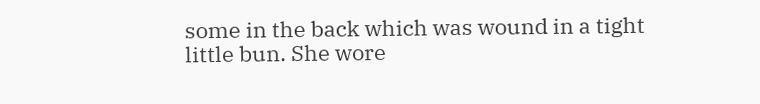some in the back which was wound in a tight little bun. She wore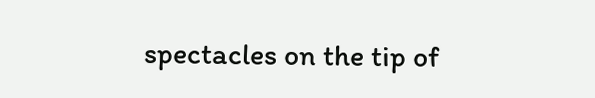spectacles on the tip of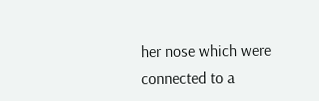her nose which were connected to a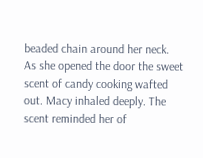beaded chain around her neck. As she opened the door the sweet scent of candy cooking wafted out. Macy inhaled deeply. The scent reminded her of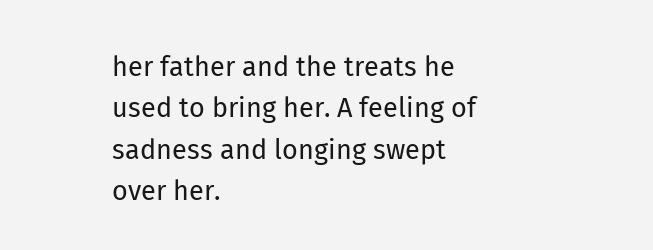her father and the treats he used to bring her. A feeling of sadness and longing swept over her.